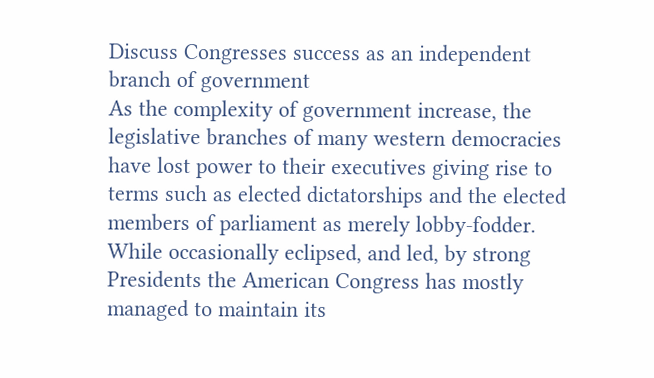Discuss Congresses success as an independent branch of government
As the complexity of government increase, the legislative branches of many western democracies have lost power to their executives giving rise to terms such as elected dictatorships and the elected members of parliament as merely lobby-fodder. While occasionally eclipsed, and led, by strong Presidents the American Congress has mostly managed to maintain its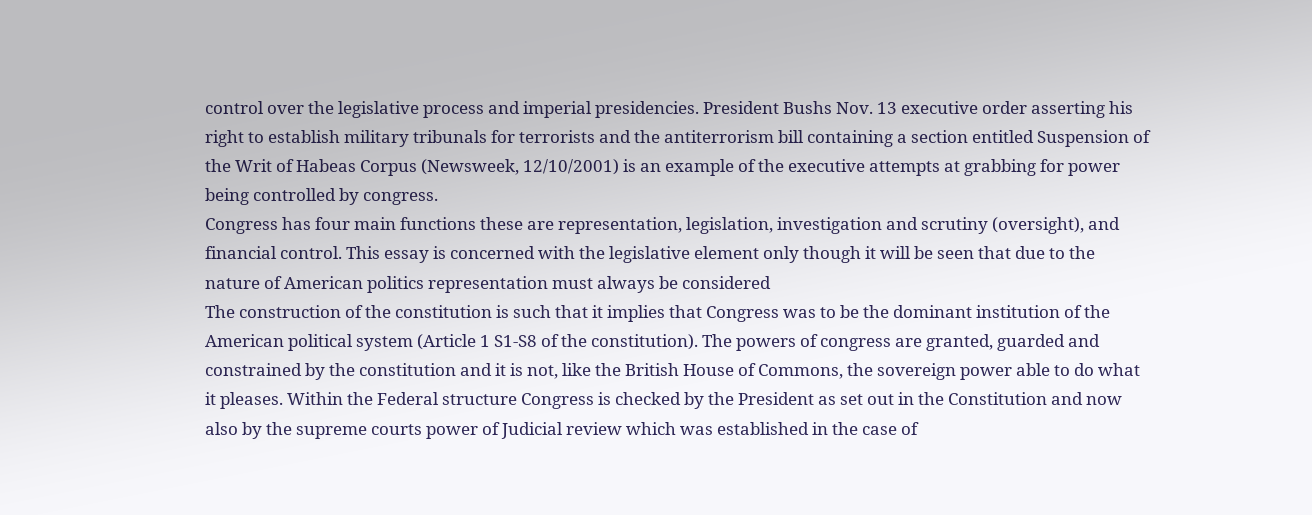control over the legislative process and imperial presidencies. President Bushs Nov. 13 executive order asserting his right to establish military tribunals for terrorists and the antiterrorism bill containing a section entitled Suspension of the Writ of Habeas Corpus (Newsweek, 12/10/2001) is an example of the executive attempts at grabbing for power being controlled by congress.
Congress has four main functions these are representation, legislation, investigation and scrutiny (oversight), and financial control. This essay is concerned with the legislative element only though it will be seen that due to the nature of American politics representation must always be considered
The construction of the constitution is such that it implies that Congress was to be the dominant institution of the American political system (Article 1 S1-S8 of the constitution). The powers of congress are granted, guarded and constrained by the constitution and it is not, like the British House of Commons, the sovereign power able to do what it pleases. Within the Federal structure Congress is checked by the President as set out in the Constitution and now also by the supreme courts power of Judicial review which was established in the case of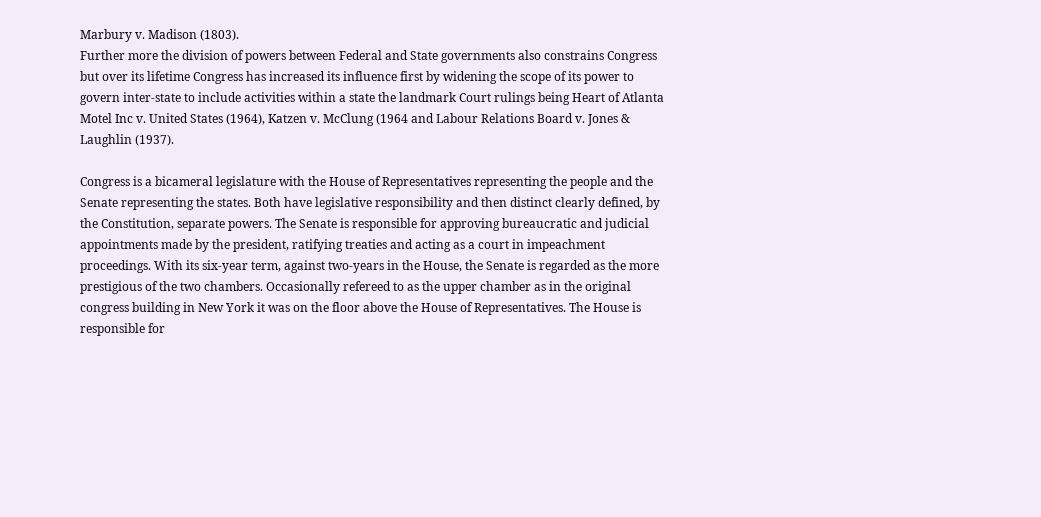Marbury v. Madison (1803).
Further more the division of powers between Federal and State governments also constrains Congress but over its lifetime Congress has increased its influence first by widening the scope of its power to govern inter-state to include activities within a state the landmark Court rulings being Heart of Atlanta Motel Inc v. United States (1964), Katzen v. McClung (1964 and Labour Relations Board v. Jones & Laughlin (1937).

Congress is a bicameral legislature with the House of Representatives representing the people and the Senate representing the states. Both have legislative responsibility and then distinct clearly defined, by the Constitution, separate powers. The Senate is responsible for approving bureaucratic and judicial appointments made by the president, ratifying treaties and acting as a court in impeachment proceedings. With its six-year term, against two-years in the House, the Senate is regarded as the more prestigious of the two chambers. Occasionally refereed to as the upper chamber as in the original congress building in New York it was on the floor above the House of Representatives. The House is responsible for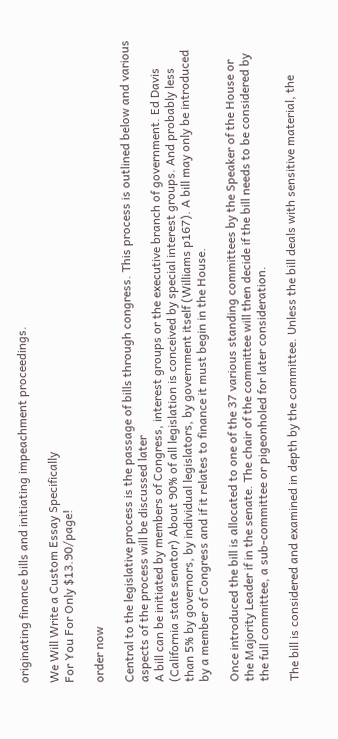originating finance bills and initiating impeachment proceedings.

We Will Write a Custom Essay Specifically
For You For Only $13.90/page!

order now

Central to the legislative process is the passage of bills through congress. This process is outlined below and various aspects of the process will be discussed later
A bill can be initiated by members of Congress, interest groups or the executive branch of government. Ed Davis (California state senator) About 90% of all legislation is conceived by special interest groups. And probably less than 5% by governors, by individual legislators, by government itself (Williams p167). A bill may only be introduced by a member of Congress and if it relates to finance it must begin in the House.

Once introduced the bill is allocated to one of the 37 various standing committees by the Speaker of the House or the Majority Leader if in the senate. The chair of the committee will then decide if the bill needs to be considered by the full committee, a sub-committee or pigeonholed for later consideration.

The bill is considered and examined in depth by the committee. Unless the bill deals with sensitive material, the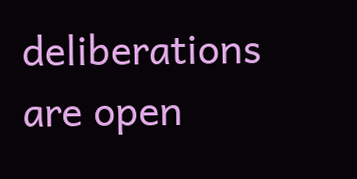deliberations are open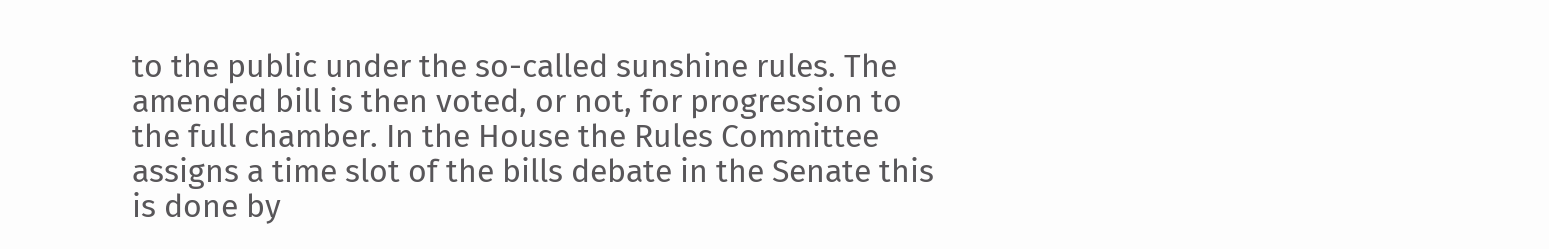to the public under the so-called sunshine rules. The amended bill is then voted, or not, for progression to the full chamber. In the House the Rules Committee assigns a time slot of the bills debate in the Senate this is done by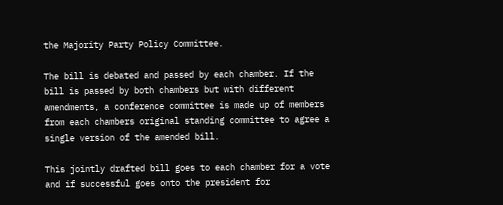the Majority Party Policy Committee.

The bill is debated and passed by each chamber. If the bill is passed by both chambers but with different amendments, a conference committee is made up of members from each chambers original standing committee to agree a single version of the amended bill.

This jointly drafted bill goes to each chamber for a vote and if successful goes onto the president for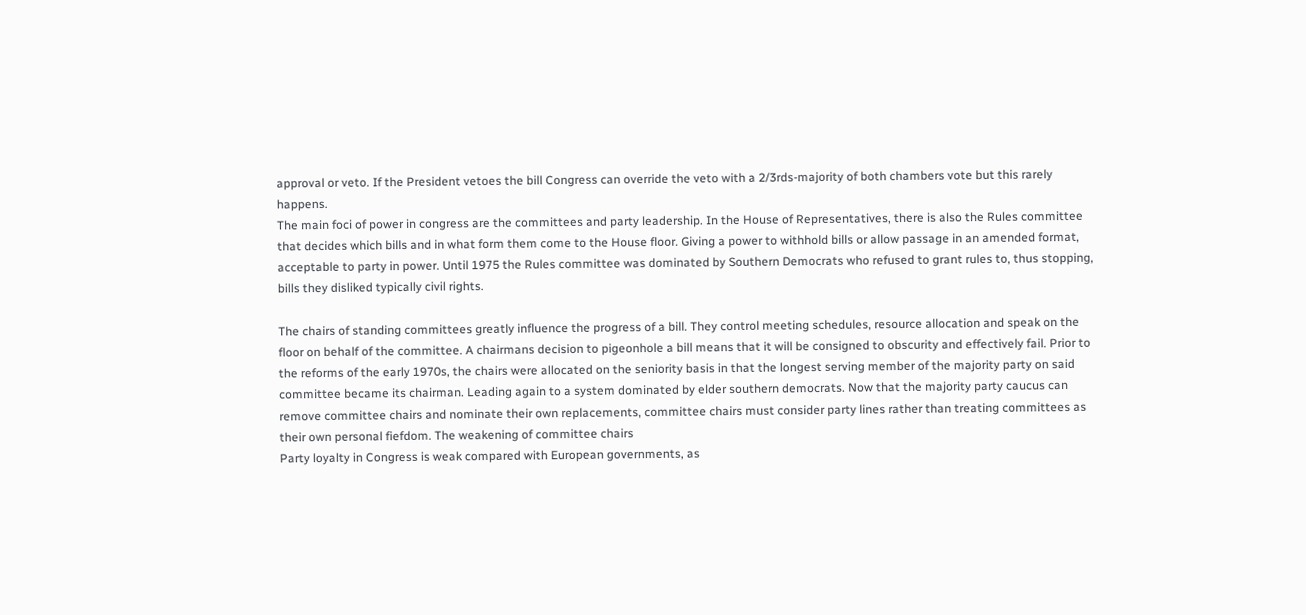approval or veto. If the President vetoes the bill Congress can override the veto with a 2/3rds-majority of both chambers vote but this rarely happens.
The main foci of power in congress are the committees and party leadership. In the House of Representatives, there is also the Rules committee that decides which bills and in what form them come to the House floor. Giving a power to withhold bills or allow passage in an amended format, acceptable to party in power. Until 1975 the Rules committee was dominated by Southern Democrats who refused to grant rules to, thus stopping, bills they disliked typically civil rights.

The chairs of standing committees greatly influence the progress of a bill. They control meeting schedules, resource allocation and speak on the floor on behalf of the committee. A chairmans decision to pigeonhole a bill means that it will be consigned to obscurity and effectively fail. Prior to the reforms of the early 1970s, the chairs were allocated on the seniority basis in that the longest serving member of the majority party on said committee became its chairman. Leading again to a system dominated by elder southern democrats. Now that the majority party caucus can remove committee chairs and nominate their own replacements, committee chairs must consider party lines rather than treating committees as their own personal fiefdom. The weakening of committee chairs
Party loyalty in Congress is weak compared with European governments, as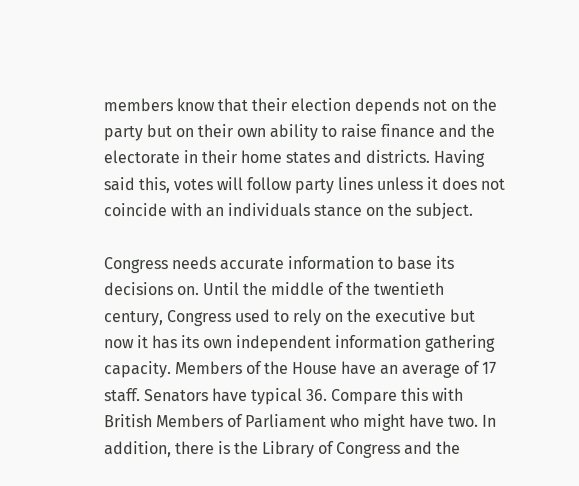members know that their election depends not on the party but on their own ability to raise finance and the electorate in their home states and districts. Having said this, votes will follow party lines unless it does not coincide with an individuals stance on the subject.

Congress needs accurate information to base its decisions on. Until the middle of the twentieth century, Congress used to rely on the executive but now it has its own independent information gathering capacity. Members of the House have an average of 17 staff. Senators have typical 36. Compare this with British Members of Parliament who might have two. In addition, there is the Library of Congress and the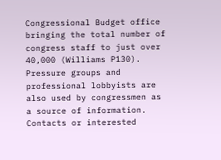Congressional Budget office bringing the total number of congress staff to just over 40,000 (Williams P130). Pressure groups and professional lobbyists are also used by congressmen as a source of information. Contacts or interested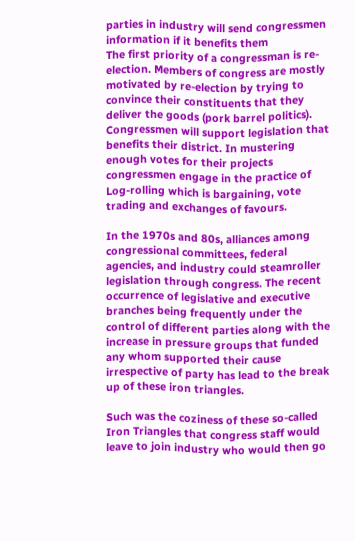parties in industry will send congressmen information if it benefits them
The first priority of a congressman is re-election. Members of congress are mostly motivated by re-election by trying to convince their constituents that they deliver the goods (pork barrel politics). Congressmen will support legislation that benefits their district. In mustering enough votes for their projects congressmen engage in the practice of Log-rolling which is bargaining, vote trading and exchanges of favours.

In the 1970s and 80s, alliances among congressional committees, federal agencies, and industry could steamroller legislation through congress. The recent occurrence of legislative and executive branches being frequently under the control of different parties along with the increase in pressure groups that funded any whom supported their cause irrespective of party has lead to the break up of these iron triangles.

Such was the coziness of these so-called Iron Triangles that congress staff would leave to join industry who would then go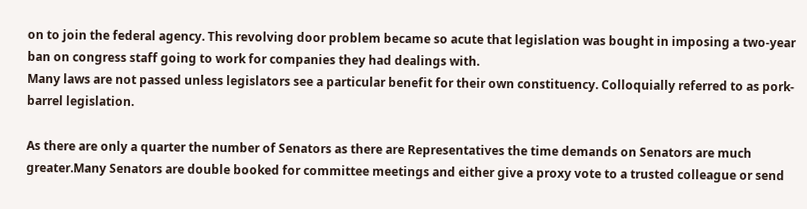on to join the federal agency. This revolving door problem became so acute that legislation was bought in imposing a two-year ban on congress staff going to work for companies they had dealings with.
Many laws are not passed unless legislators see a particular benefit for their own constituency. Colloquially referred to as pork-barrel legislation.

As there are only a quarter the number of Senators as there are Representatives the time demands on Senators are much greater.Many Senators are double booked for committee meetings and either give a proxy vote to a trusted colleague or send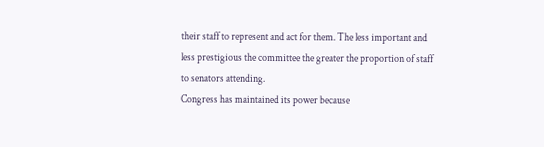their staff to represent and act for them. The less important and less prestigious the committee the greater the proportion of staff to senators attending.
Congress has maintained its power because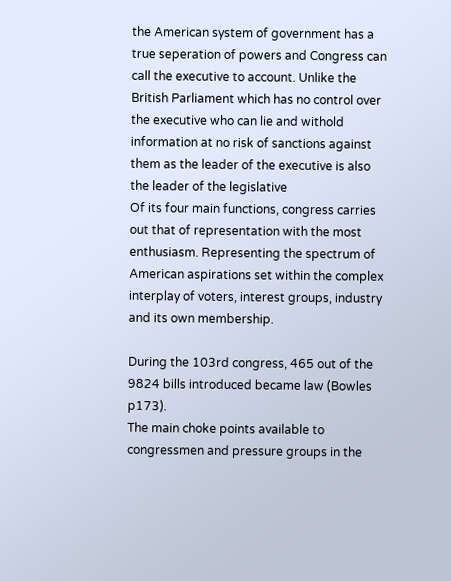the American system of government has a true seperation of powers and Congress can call the executive to account. Unlike the British Parliament which has no control over the executive who can lie and withold information at no risk of sanctions against them as the leader of the executive is also the leader of the legislative
Of its four main functions, congress carries out that of representation with the most enthusiasm. Representing the spectrum of American aspirations set within the complex interplay of voters, interest groups, industry and its own membership.

During the 103rd congress, 465 out of the 9824 bills introduced became law (Bowles p173).
The main choke points available to congressmen and pressure groups in the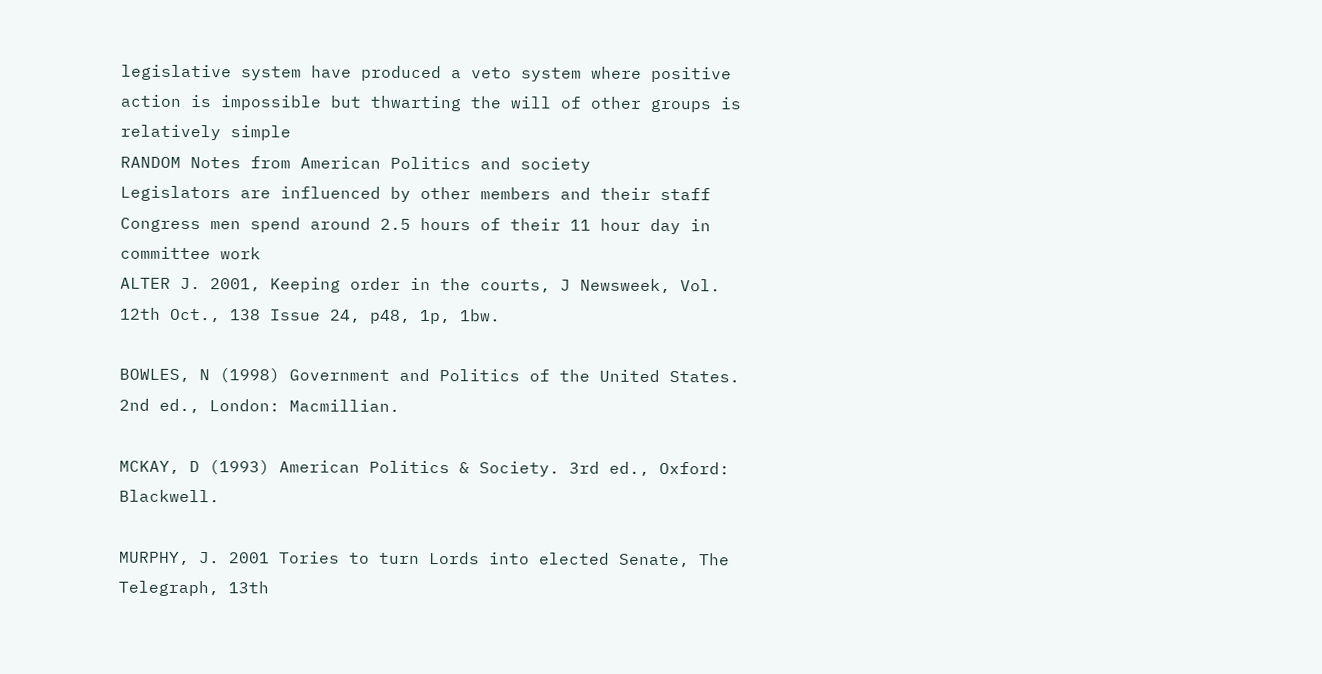legislative system have produced a veto system where positive action is impossible but thwarting the will of other groups is relatively simple
RANDOM Notes from American Politics and society
Legislators are influenced by other members and their staff
Congress men spend around 2.5 hours of their 11 hour day in committee work
ALTER J. 2001, Keeping order in the courts, J Newsweek, Vol. 12th Oct., 138 Issue 24, p48, 1p, 1bw.

BOWLES, N (1998) Government and Politics of the United States. 2nd ed., London: Macmillian.

MCKAY, D (1993) American Politics & Society. 3rd ed., Oxford: Blackwell.

MURPHY, J. 2001 Tories to turn Lords into elected Senate, The Telegraph, 13th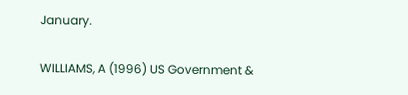January.

WILLIAMS, A (1996) US Government &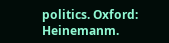politics. Oxford: Heinemanm.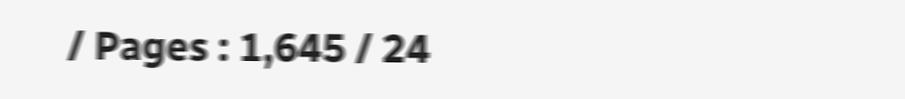/ Pages : 1,645 / 24